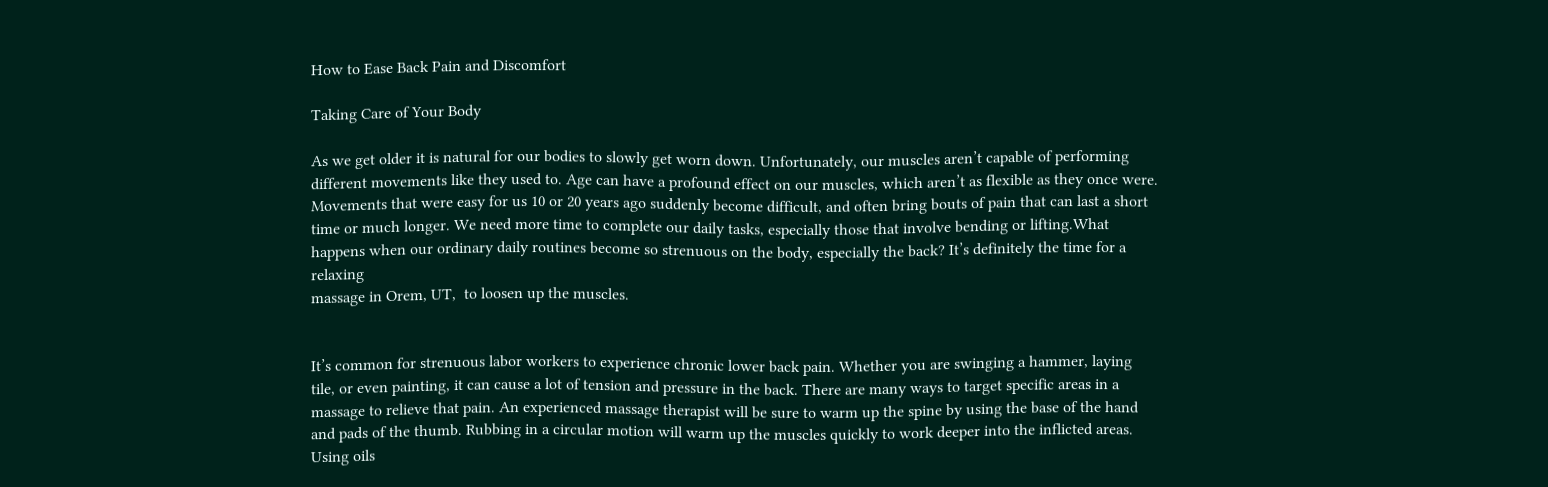How to Ease Back Pain and Discomfort

Taking Care of Your Body

As we get older it is natural for our bodies to slowly get worn down. Unfortunately, our muscles aren’t capable of performing different movements like they used to. Age can have a profound effect on our muscles, which aren’t as flexible as they once were. Movements that were easy for us 10 or 20 years ago suddenly become difficult, and often bring bouts of pain that can last a short time or much longer. We need more time to complete our daily tasks, especially those that involve bending or lifting.What happens when our ordinary daily routines become so strenuous on the body, especially the back? It’s definitely the time for a relaxing
massage in Orem, UT,  to loosen up the muscles.


It’s common for strenuous labor workers to experience chronic lower back pain. Whether you are swinging a hammer, laying tile, or even painting, it can cause a lot of tension and pressure in the back. There are many ways to target specific areas in a massage to relieve that pain. An experienced massage therapist will be sure to warm up the spine by using the base of the hand and pads of the thumb. Rubbing in a circular motion will warm up the muscles quickly to work deeper into the inflicted areas. Using oils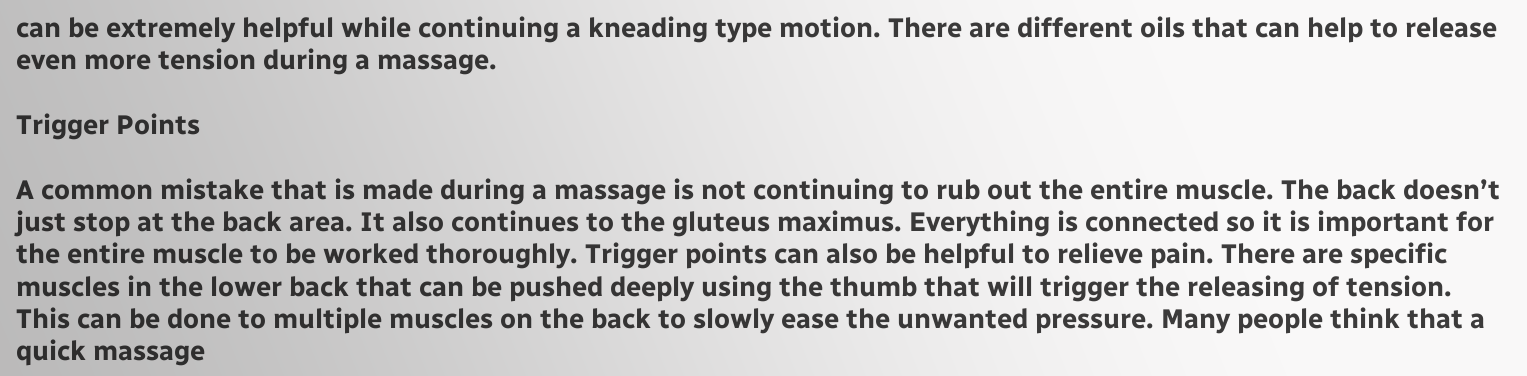can be extremely helpful while continuing a kneading type motion. There are different oils that can help to release even more tension during a massage.

Trigger Points

A common mistake that is made during a massage is not continuing to rub out the entire muscle. The back doesn’t just stop at the back area. It also continues to the gluteus maximus. Everything is connected so it is important for the entire muscle to be worked thoroughly. Trigger points can also be helpful to relieve pain. There are specific muscles in the lower back that can be pushed deeply using the thumb that will trigger the releasing of tension. This can be done to multiple muscles on the back to slowly ease the unwanted pressure. Many people think that a quick massage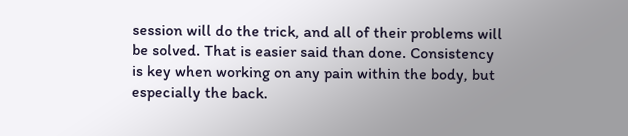session will do the trick, and all of their problems will be solved. That is easier said than done. Consistency is key when working on any pain within the body, but especially the back.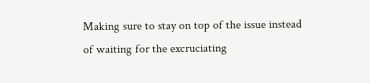Making sure to stay on top of the issue instead of waiting for the excruciating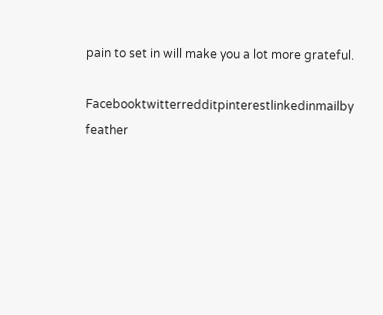pain to set in will make you a lot more grateful.

Facebooktwitterredditpinterestlinkedinmailby feather